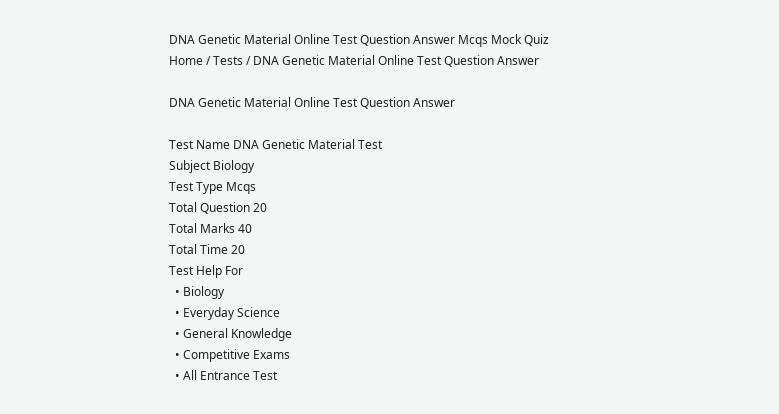DNA Genetic Material Online Test Question Answer Mcqs Mock Quiz
Home / Tests / DNA Genetic Material Online Test Question Answer

DNA Genetic Material Online Test Question Answer

Test Name DNA Genetic Material Test
Subject Biology
Test Type Mcqs
Total Question 20
Total Marks 40
Total Time 20
Test Help For
  • Biology
  • Everyday Science
  • General Knowledge
  • Competitive Exams
  • All Entrance Test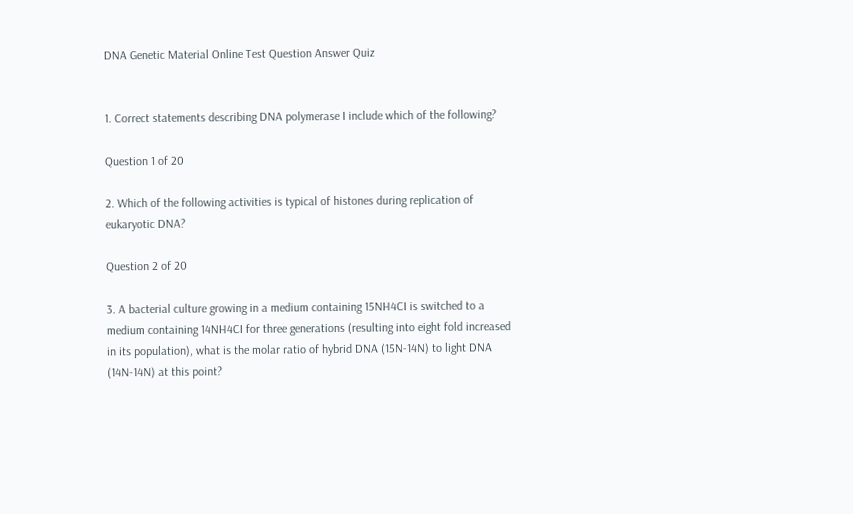DNA Genetic Material Online Test Question Answer Quiz


1. Correct statements describing DNA polymerase I include which of the following?

Question 1 of 20

2. Which of the following activities is typical of histones during replication of eukaryotic DNA?

Question 2 of 20

3. A bacterial culture growing in a medium containing 15NH4CI is switched to a medium containing 14NH4CI for three generations (resulting into eight fold increased in its population), what is the molar ratio of hybrid DNA (15N-14N) to light DNA (14N-14N) at this point?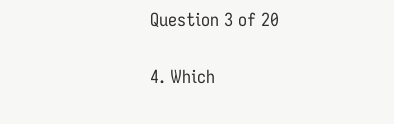Question 3 of 20

4. Which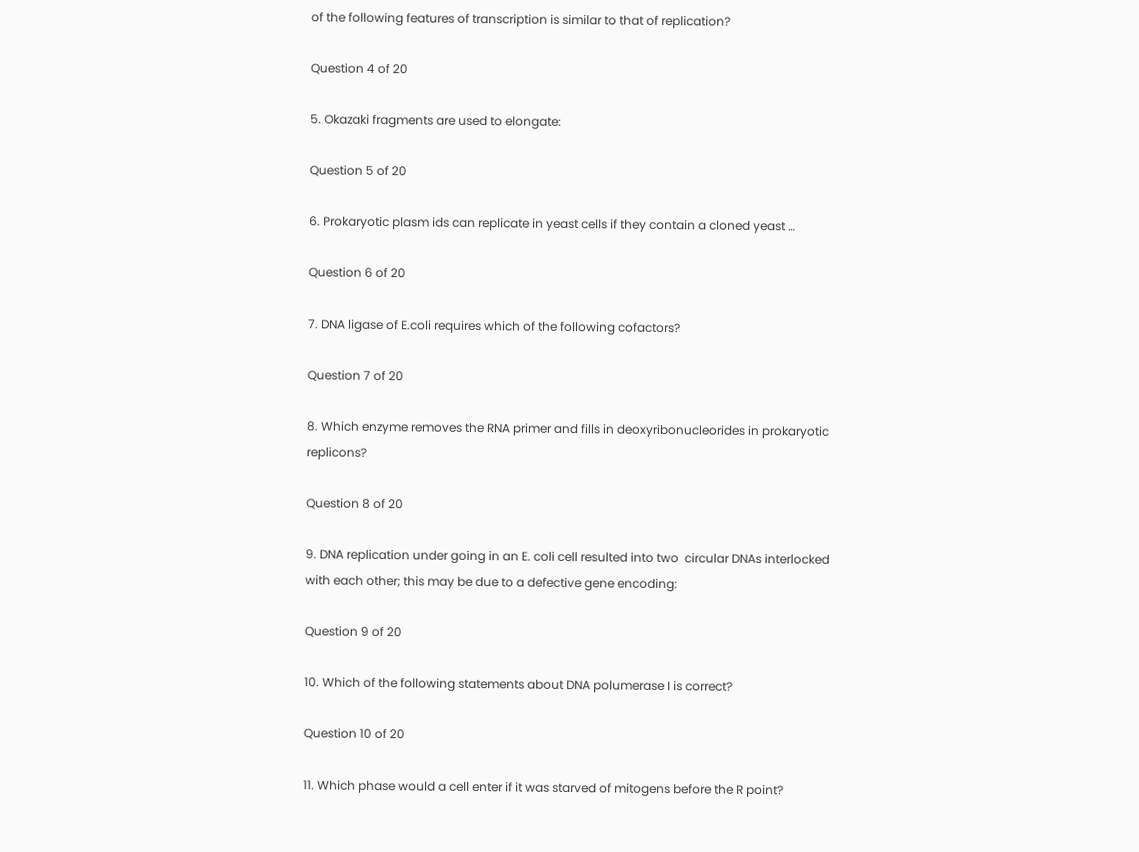of the following features of transcription is similar to that of replication?

Question 4 of 20

5. Okazaki fragments are used to elongate:

Question 5 of 20

6. Prokaryotic plasm ids can replicate in yeast cells if they contain a cloned yeast …

Question 6 of 20

7. DNA ligase of E.coli requires which of the following cofactors?

Question 7 of 20

8. Which enzyme removes the RNA primer and fills in deoxyribonucleorides in prokaryotic replicons?

Question 8 of 20

9. DNA replication under going in an E. coli cell resulted into two  circular DNAs interlocked with each other; this may be due to a defective gene encoding:

Question 9 of 20

10. Which of the following statements about DNA polumerase I is correct?

Question 10 of 20

11. Which phase would a cell enter if it was starved of mitogens before the R point?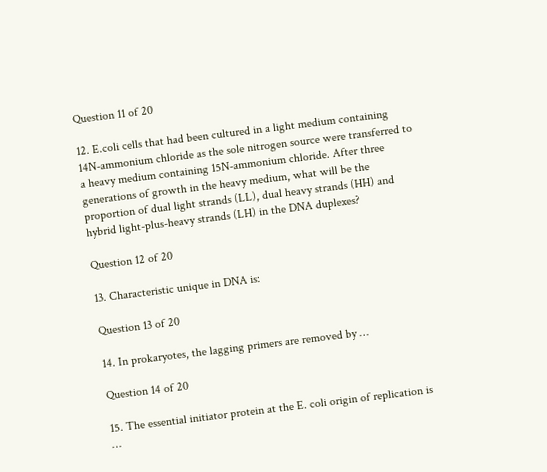Question 11 of 20

12. E.coli cells that had been cultured in a light medium containing 14N-ammonium chloride as the sole nitrogen source were transferred to a heavy medium containing 15N-ammonium chloride. After three generations of growth in the heavy medium, what will be the proportion of dual light strands (LL), dual heavy strands (HH) and hybrid light-plus-heavy strands (LH) in the DNA duplexes?

Question 12 of 20

13. Characteristic unique in DNA is:

Question 13 of 20

14. In prokaryotes, the lagging primers are removed by …

Question 14 of 20

15. The essential initiator protein at the E. coli origin of replication is …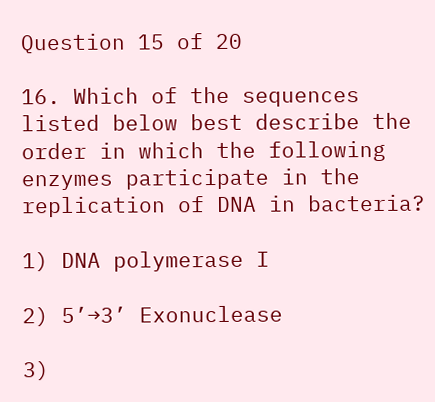Question 15 of 20

16. Which of the sequences listed below best describe the order in which the following enzymes participate in the replication of DNA in bacteria?

1) DNA polymerase I

2) 5’→3’ Exonuclease

3)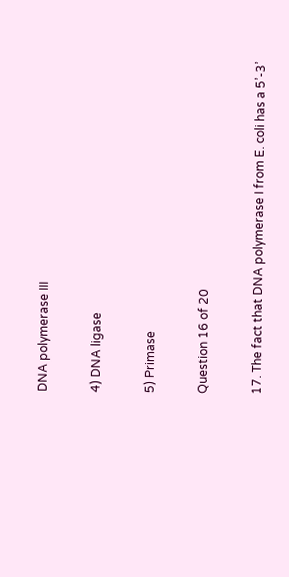DNA polymerase III

4) DNA ligase

5) Primase

Question 16 of 20

17. The fact that DNA polymerase I from E. coli has a 5’-3’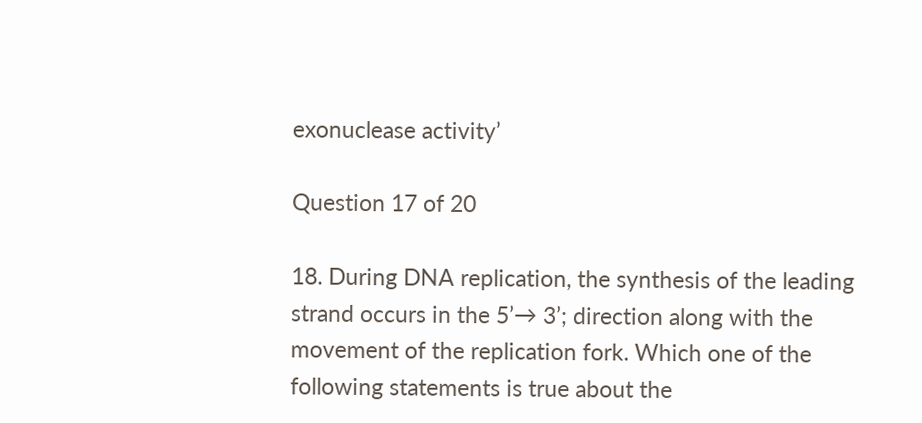exonuclease activity’

Question 17 of 20

18. During DNA replication, the synthesis of the leading strand occurs in the 5’→ 3’; direction along with the movement of the replication fork. Which one of the following statements is true about the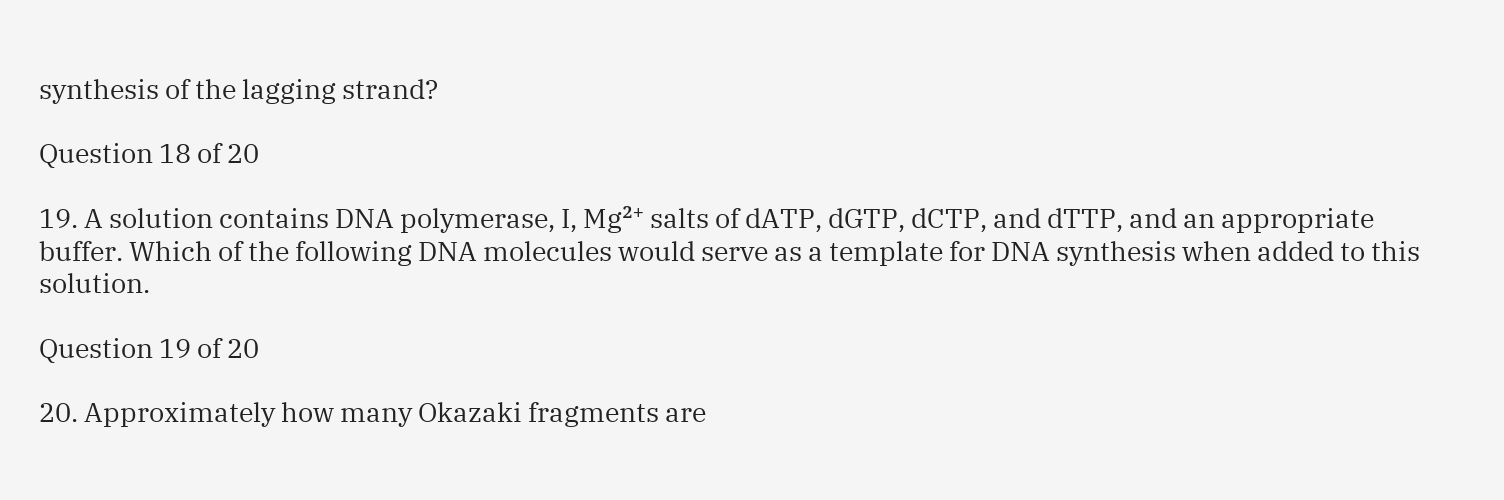synthesis of the lagging strand?

Question 18 of 20

19. A solution contains DNA polymerase, I, Mg²⁺ salts of dATP, dGTP, dCTP, and dTTP, and an appropriate buffer. Which of the following DNA molecules would serve as a template for DNA synthesis when added to this solution.

Question 19 of 20

20. Approximately how many Okazaki fragments are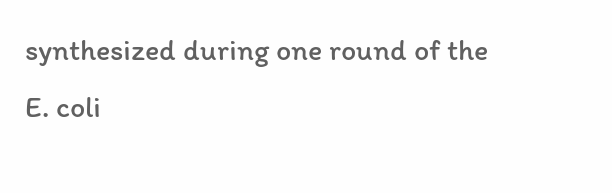synthesized during one round of the E. coli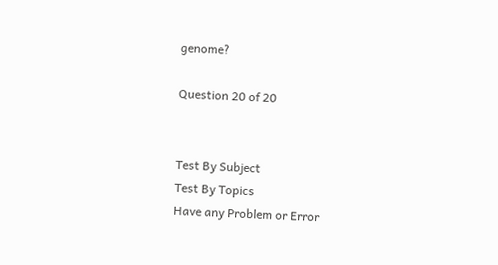genome?

Question 20 of 20


Test By Subject
Test By Topics
Have any Problem or Error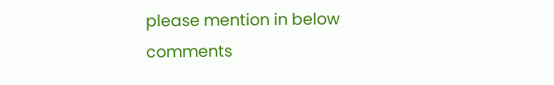please mention in below comments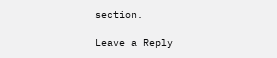section.

Leave a Reply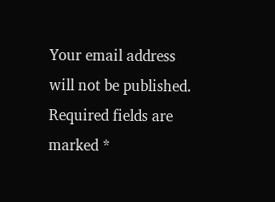Your email address will not be published. Required fields are marked *